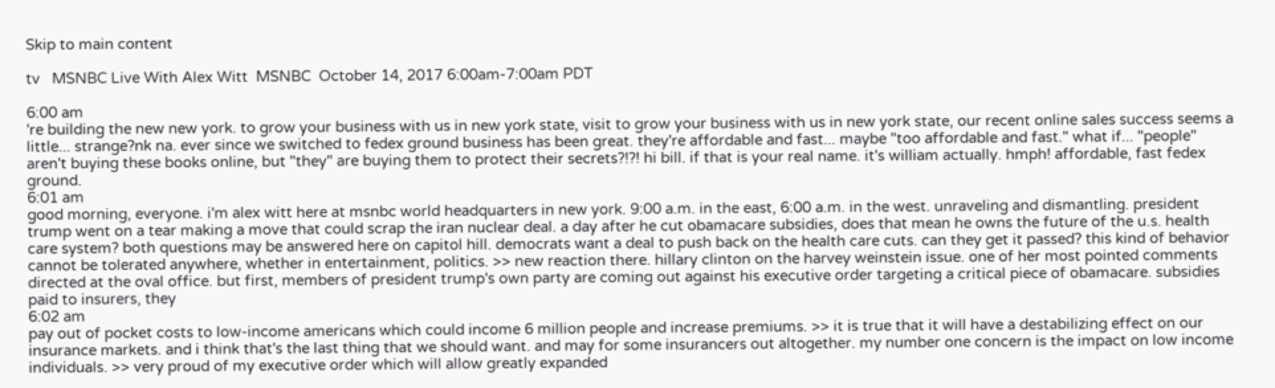Skip to main content

tv   MSNBC Live With Alex Witt  MSNBC  October 14, 2017 6:00am-7:00am PDT

6:00 am
're building the new new york. to grow your business with us in new york state, visit to grow your business with us in new york state, our recent online sales success seems a little... strange?nk na. ever since we switched to fedex ground business has been great. they're affordable and fast... maybe "too affordable and fast." what if... "people" aren't buying these books online, but "they" are buying them to protect their secrets?!?! hi bill. if that is your real name. it's william actually. hmph! affordable, fast fedex ground.
6:01 am
good morning, everyone. i'm alex witt here at msnbc world headquarters in new york. 9:00 a.m. in the east, 6:00 a.m. in the west. unraveling and dismantling. president trump went on a tear making a move that could scrap the iran nuclear deal. a day after he cut obamacare subsidies, does that mean he owns the future of the u.s. health care system? both questions may be answered here on capitol hill. democrats want a deal to push back on the health care cuts. can they get it passed? this kind of behavior cannot be tolerated anywhere, whether in entertainment, politics. >> new reaction there. hillary clinton on the harvey weinstein issue. one of her most pointed comments directed at the oval office. but first, members of president trump's own party are coming out against his executive order targeting a critical piece of obamacare. subsidies paid to insurers, they
6:02 am
pay out of pocket costs to low-income americans which could income 6 million people and increase premiums. >> it is true that it will have a destabilizing effect on our insurance markets. and i think that's the last thing that we should want. and may for some insurancers out altogether. my number one concern is the impact on low income individuals. >> very proud of my executive order which will allow greatly expanded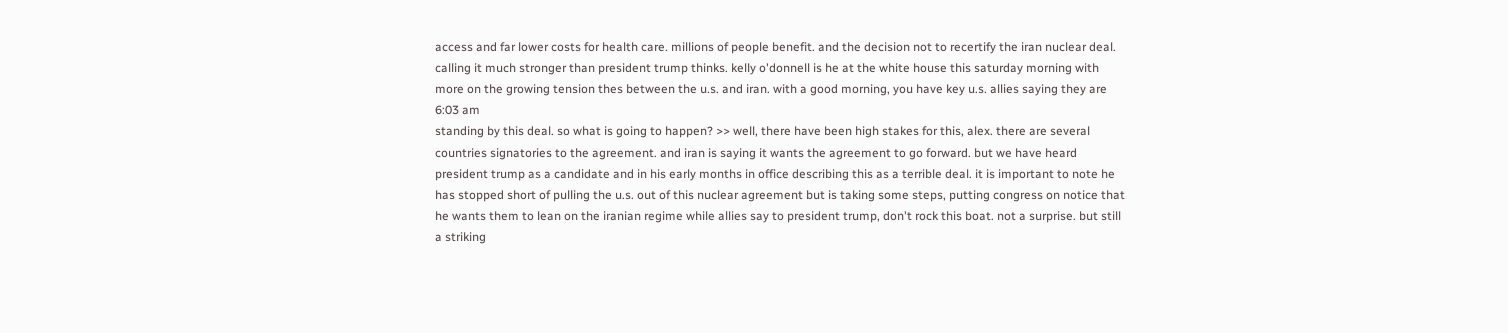access and far lower costs for health care. millions of people benefit. and the decision not to recertify the iran nuclear deal. calling it much stronger than president trump thinks. kelly o'donnell is he at the white house this saturday morning with more on the growing tension thes between the u.s. and iran. with a good morning, you have key u.s. allies saying they are
6:03 am
standing by this deal. so what is going to happen? >> well, there have been high stakes for this, alex. there are several countries signatories to the agreement. and iran is saying it wants the agreement to go forward. but we have heard president trump as a candidate and in his early months in office describing this as a terrible deal. it is important to note he has stopped short of pulling the u.s. out of this nuclear agreement but is taking some steps, putting congress on notice that he wants them to lean on the iranian regime while allies say to president trump, don't rock this boat. not a surprise. but still a striking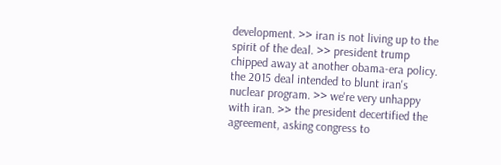development. >> iran is not living up to the spirit of the deal. >> president trump chipped away at another obama-era policy. the 2015 deal intended to blunt iran's nuclear program. >> we're very unhappy with iran. >> the president decertified the agreement, asking congress to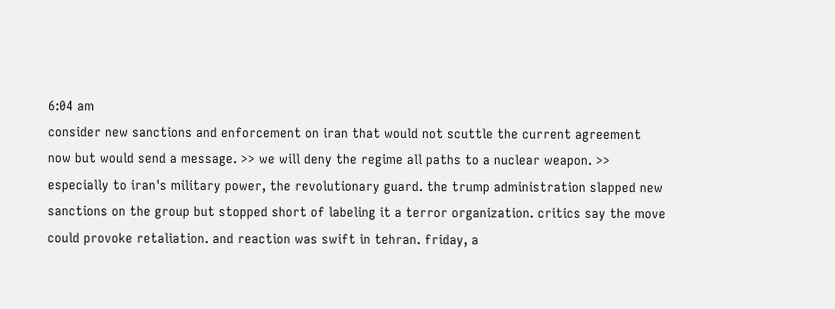6:04 am
consider new sanctions and enforcement on iran that would not scuttle the current agreement now but would send a message. >> we will deny the regime all paths to a nuclear weapon. >> especially to iran's military power, the revolutionary guard. the trump administration slapped new sanctions on the group but stopped short of labeling it a terror organization. critics say the move could provoke retaliation. and reaction was swift in tehran. friday, a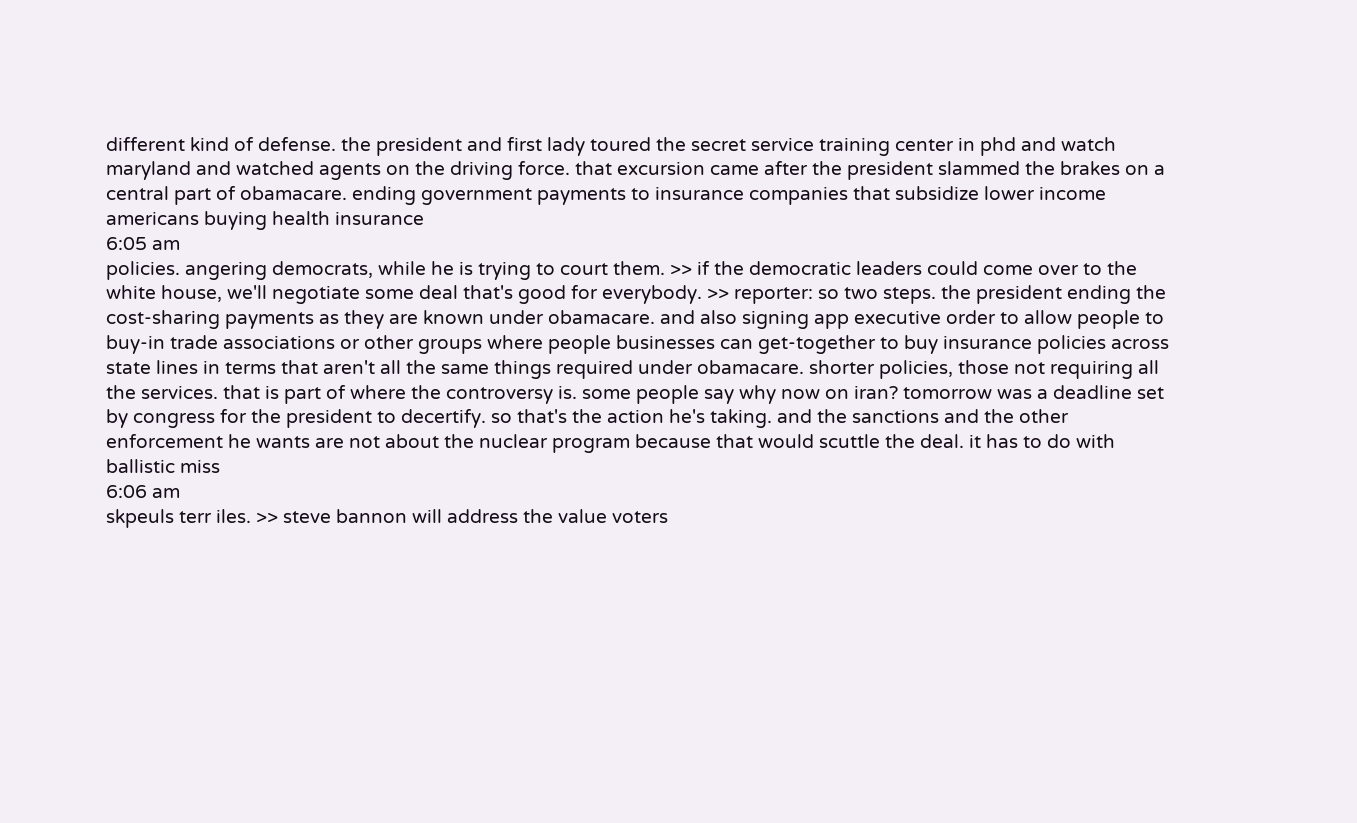different kind of defense. the president and first lady toured the secret service training center in phd and watch maryland and watched agents on the driving force. that excursion came after the president slammed the brakes on a central part of obamacare. ending government payments to insurance companies that subsidize lower income americans buying health insurance
6:05 am
policies. angering democrats, while he is trying to court them. >> if the democratic leaders could come over to the white house, we'll negotiate some deal that's good for everybody. >> reporter: so two steps. the president ending the cost-sharing payments as they are known under obamacare. and also signing app executive order to allow people to buy-in trade associations or other groups where people businesses can get-together to buy insurance policies across state lines in terms that aren't all the same things required under obamacare. shorter policies, those not requiring all the services. that is part of where the controversy is. some people say why now on iran? tomorrow was a deadline set by congress for the president to decertify. so that's the action he's taking. and the sanctions and the other enforcement he wants are not about the nuclear program because that would scuttle the deal. it has to do with ballistic miss
6:06 am
skpeuls terr iles. >> steve bannon will address the value voters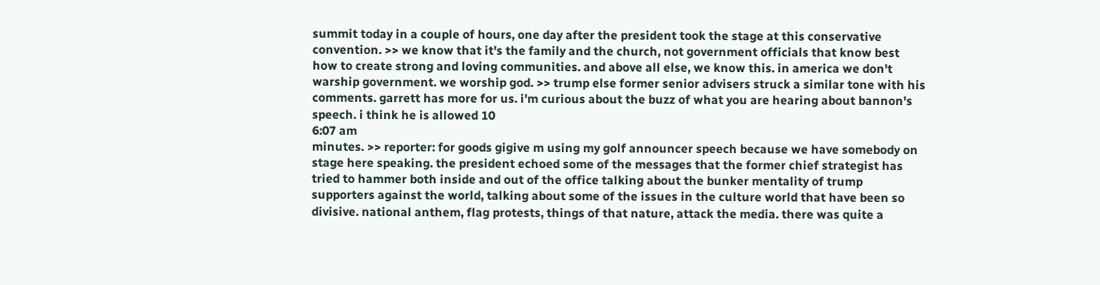summit today in a couple of hours, one day after the president took the stage at this conservative convention. >> we know that it's the family and the church, not government officials that know best how to create strong and loving communities. and above all else, we know this. in america we don't warship government. we worship god. >> trump else former senior advisers struck a similar tone with his comments. garrett has more for us. i'm curious about the buzz of what you are hearing about bannon's speech. i think he is allowed 10
6:07 am
minutes. >> reporter: for goods gigive m using my golf announcer speech because we have somebody on stage here speaking. the president echoed some of the messages that the former chief strategist has tried to hammer both inside and out of the office talking about the bunker mentality of trump supporters against the world, talking about some of the issues in the culture world that have been so divisive. national anthem, flag protests, things of that nature, attack the media. there was quite a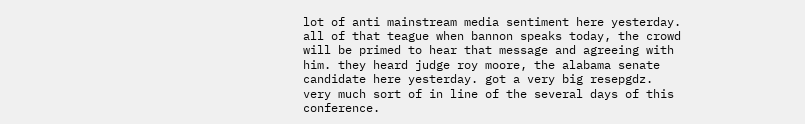lot of anti mainstream media sentiment here yesterday. all of that teague when bannon speaks today, the crowd will be primed to hear that message and agreeing with him. they heard judge roy moore, the alabama senate candidate here yesterday. got a very big resepgdz. very much sort of in line of the several days of this conference.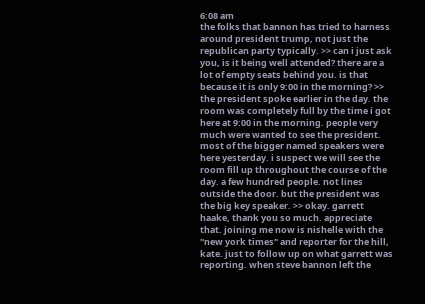6:08 am
the folks that bannon has tried to harness around president trump, not just the republican party typically. >> can i just ask you, is it being well attended? there are a lot of empty seats behind you. is that because it is only 9:00 in the morning? >> the president spoke earlier in the day. the room was completely full by the time i got here at 9:00 in the morning. people very much were wanted to see the president. most of the bigger named speakers were here yesterday. i suspect we will see the room fill up throughout the course of the day. a few hundred people. not lines outside the door. but the president was the big key speaker. >> okay. garrett haake, thank you so much. appreciate that. joining me now is nishelle with the "new york times" and reporter for the hill, kate. just to follow up on what garrett was reporting. when steve bannon left the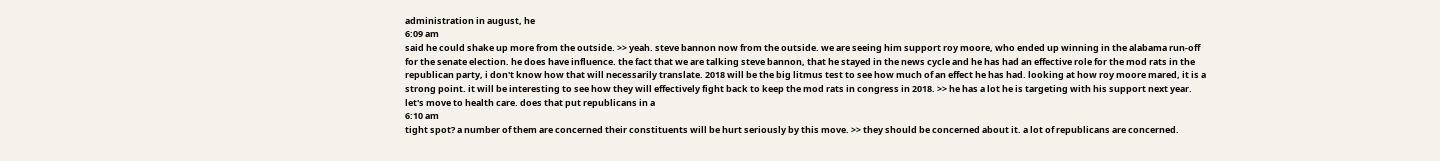administration in august, he
6:09 am
said he could shake up more from the outside. >> yeah. steve bannon now from the outside. we are seeing him support roy moore, who ended up winning in the alabama run-off for the senate election. he does have influence. the fact that we are talking steve bannon, that he stayed in the news cycle and he has had an effective role for the mod rats in the republican party, i don't know how that will necessarily translate. 2018 will be the big litmus test to see how much of an effect he has had. looking at how roy moore mared, it is a strong point. it will be interesting to see how they will effectively fight back to keep the mod rats in congress in 2018. >> he has a lot he is targeting with his support next year. let's move to health care. does that put republicans in a
6:10 am
tight spot? a number of them are concerned their constituents will be hurt seriously by this move. >> they should be concerned about it. a lot of republicans are concerned.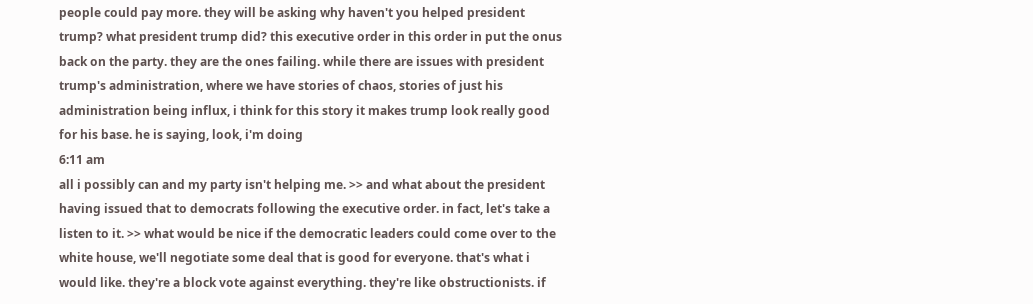people could pay more. they will be asking why haven't you helped president trump? what president trump did? this executive order in this order in put the onus back on the party. they are the ones failing. while there are issues with president trump's administration, where we have stories of chaos, stories of just his administration being influx, i think for this story it makes trump look really good for his base. he is saying, look, i'm doing
6:11 am
all i possibly can and my party isn't helping me. >> and what about the president having issued that to democrats following the executive order. in fact, let's take a listen to it. >> what would be nice if the democratic leaders could come over to the white house, we'll negotiate some deal that is good for everyone. that's what i would like. they're a block vote against everything. they're like obstructionists. if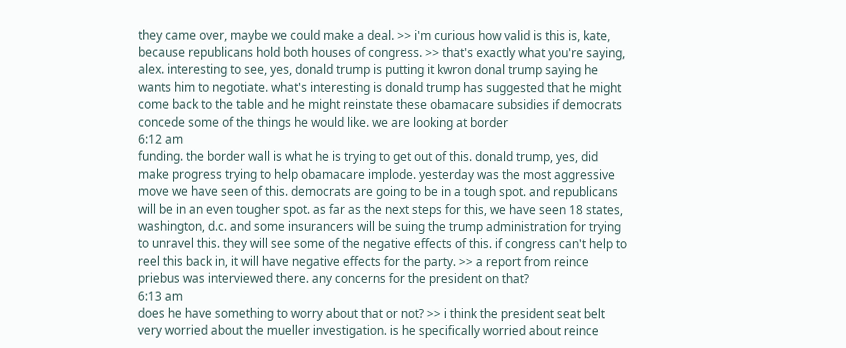they came over, maybe we could make a deal. >> i'm curious how valid is this is, kate, because republicans hold both houses of congress. >> that's exactly what you're saying, alex. interesting to see, yes, donald trump is putting it kwron donal trump saying he wants him to negotiate. what's interesting is donald trump has suggested that he might come back to the table and he might reinstate these obamacare subsidies if democrats concede some of the things he would like. we are looking at border
6:12 am
funding. the border wall is what he is trying to get out of this. donald trump, yes, did make progress trying to help obamacare implode. yesterday was the most aggressive move we have seen of this. democrats are going to be in a tough spot. and republicans will be in an even tougher spot. as far as the next steps for this, we have seen 18 states, washington, d.c. and some insurancers will be suing the trump administration for trying to unravel this. they will see some of the negative effects of this. if congress can't help to reel this back in, it will have negative effects for the party. >> a report from reince priebus was interviewed there. any concerns for the president on that?
6:13 am
does he have something to worry about that or not? >> i think the president seat belt very worried about the mueller investigation. is he specifically worried about reince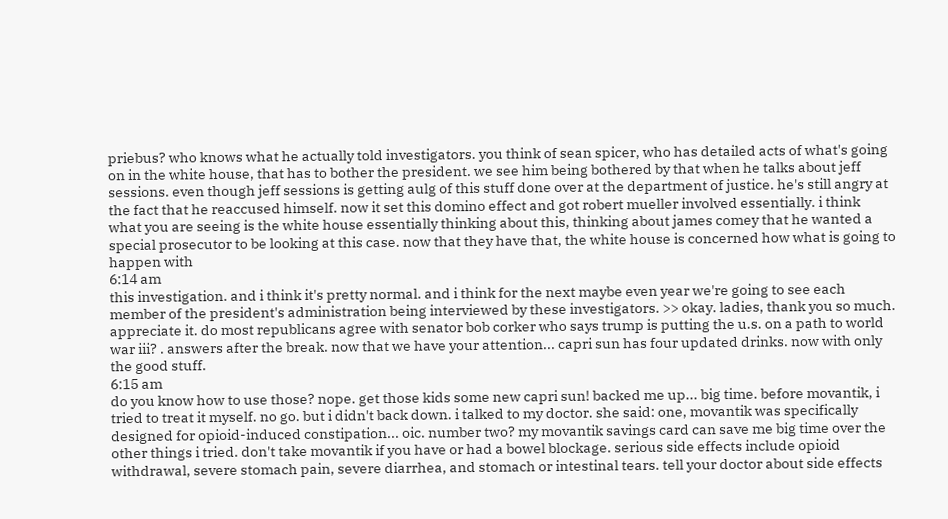priebus? who knows what he actually told investigators. you think of sean spicer, who has detailed acts of what's going on in the white house, that has to bother the president. we see him being bothered by that when he talks about jeff sessions. even though jeff sessions is getting aulg of this stuff done over at the department of justice. he's still angry at the fact that he reaccused himself. now it set this domino effect and got robert mueller involved essentially. i think what you are seeing is the white house essentially thinking about this, thinking about james comey that he wanted a special prosecutor to be looking at this case. now that they have that, the white house is concerned how what is going to happen with
6:14 am
this investigation. and i think it's pretty normal. and i think for the next maybe even year we're going to see each member of the president's administration being interviewed by these investigators. >> okay. ladies, thank you so much. appreciate it. do most republicans agree with senator bob corker who says trump is putting the u.s. on a path to world war iii? . answers after the break. now that we have your attention... capri sun has four updated drinks. now with only the good stuff.
6:15 am
do you know how to use those? nope. get those kids some new capri sun! backed me up... big time. before movantik, i tried to treat it myself. no go. but i didn't back down. i talked to my doctor. she said: one, movantik was specifically designed for opioid-induced constipation... oic. number two? my movantik savings card can save me big time over the other things i tried. don't take movantik if you have or had a bowel blockage. serious side effects include opioid withdrawal, severe stomach pain, severe diarrhea, and stomach or intestinal tears. tell your doctor about side effects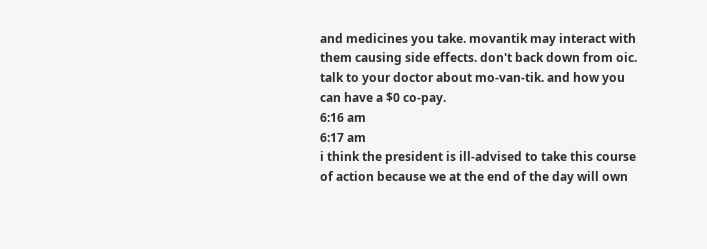and medicines you take. movantik may interact with them causing side effects. don't back down from oic. talk to your doctor about mo-van-tik. and how you can have a $0 co-pay.
6:16 am
6:17 am
i think the president is ill-advised to take this course of action because we at the end of the day will own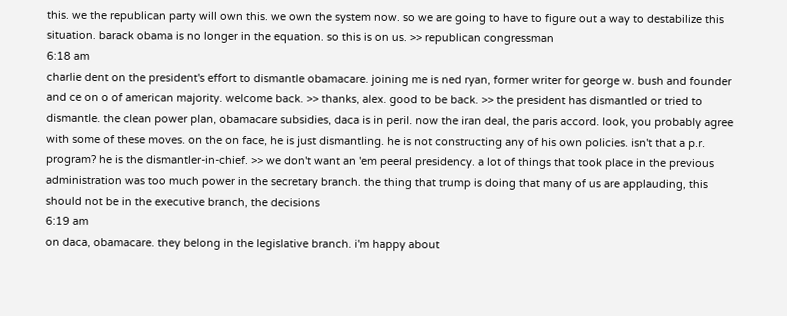this. we the republican party will own this. we own the system now. so we are going to have to figure out a way to destabilize this situation. barack obama is no longer in the equation. so this is on us. >> republican congressman
6:18 am
charlie dent on the president's effort to dismantle obamacare. joining me is ned ryan, former writer for george w. bush and founder and ce on o of american majority. welcome back. >> thanks, alex. good to be back. >> the president has dismantled or tried to dismantle. the clean power plan, obamacare subsidies, daca is in peril. now the iran deal, the paris accord. look, you probably agree with some of these moves. on the on face, he is just dismantling. he is not constructing any of his own policies. isn't that a p.r. program? he is the dismantler-in-chief. >> we don't want an 'em peeral presidency. a lot of things that took place in the previous administration was too much power in the secretary branch. the thing that trump is doing that many of us are applauding, this should not be in the executive branch, the decisions
6:19 am
on daca, obamacare. they belong in the legislative branch. i'm happy about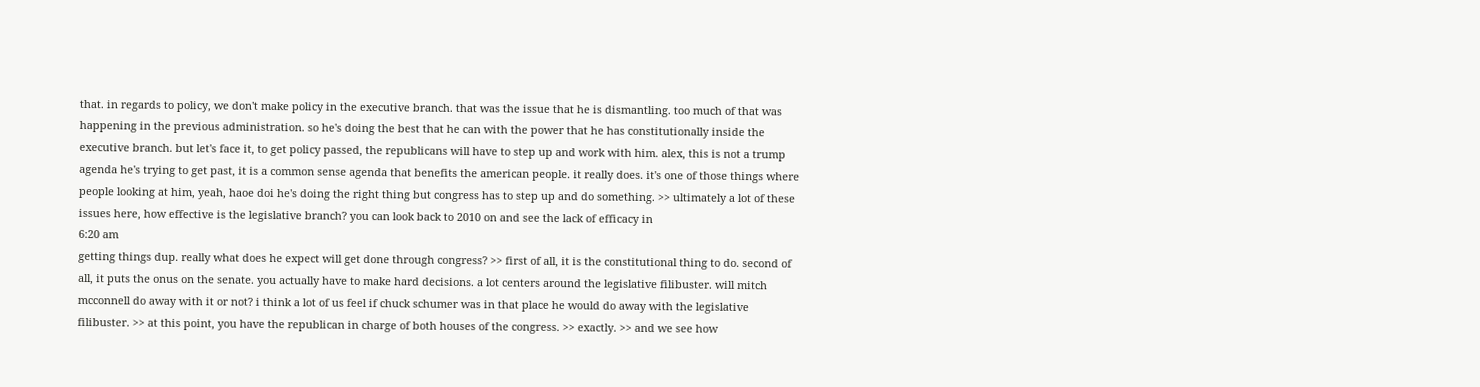that. in regards to policy, we don't make policy in the executive branch. that was the issue that he is dismantling. too much of that was happening in the previous administration. so he's doing the best that he can with the power that he has constitutionally inside the executive branch. but let's face it, to get policy passed, the republicans will have to step up and work with him. alex, this is not a trump agenda he's trying to get past, it is a common sense agenda that benefits the american people. it really does. it's one of those things where people looking at him, yeah, haoe doi he's doing the right thing but congress has to step up and do something. >> ultimately a lot of these issues here, how effective is the legislative branch? you can look back to 2010 on and see the lack of efficacy in
6:20 am
getting things dup. really what does he expect will get done through congress? >> first of all, it is the constitutional thing to do. second of all, it puts the onus on the senate. you actually have to make hard decisions. a lot centers around the legislative filibuster. will mitch mcconnell do away with it or not? i think a lot of us feel if chuck schumer was in that place he would do away with the legislative filibuster. >> at this point, you have the republican in charge of both houses of the congress. >> exactly. >> and we see how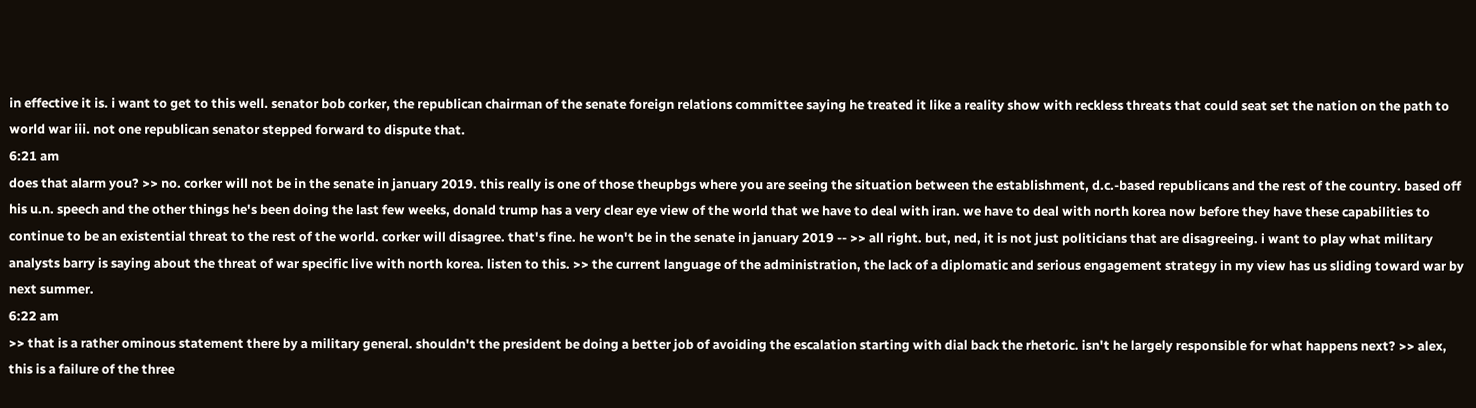in effective it is. i want to get to this well. senator bob corker, the republican chairman of the senate foreign relations committee saying he treated it like a reality show with reckless threats that could seat set the nation on the path to world war iii. not one republican senator stepped forward to dispute that.
6:21 am
does that alarm you? >> no. corker will not be in the senate in january 2019. this really is one of those theupbgs where you are seeing the situation between the establishment, d.c.-based republicans and the rest of the country. based off his u.n. speech and the other things he's been doing the last few weeks, donald trump has a very clear eye view of the world that we have to deal with iran. we have to deal with north korea now before they have these capabilities to continue to be an existential threat to the rest of the world. corker will disagree. that's fine. he won't be in the senate in january 2019 -- >> all right. but, ned, it is not just politicians that are disagreeing. i want to play what military analysts barry is saying about the threat of war specific live with north korea. listen to this. >> the current language of the administration, the lack of a diplomatic and serious engagement strategy in my view has us sliding toward war by next summer.
6:22 am
>> that is a rather ominous statement there by a military general. shouldn't the president be doing a better job of avoiding the escalation starting with dial back the rhetoric. isn't he largely responsible for what happens next? >> alex, this is a failure of the three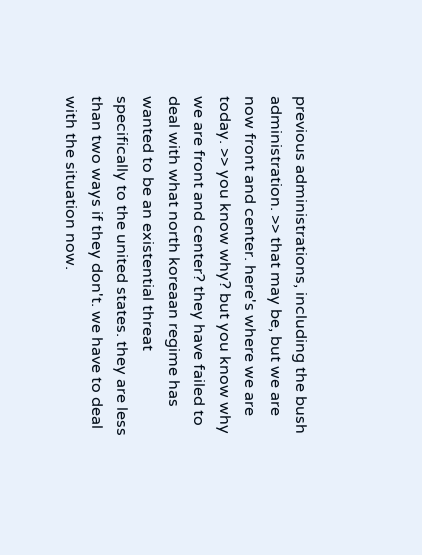previous administrations, including the bush administration. >> that may be, but we are now front and center. here's where we are today. >> you know why? but you know why we are front and center? they have failed to deal with what north koreaan regime has wanted to be an existential threat specifically to the united states. they are less than two ways if they don't. we have to deal with the situation now.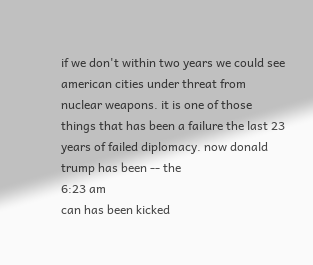if we don't within two years we could see american cities under threat from nuclear weapons. it is one of those things that has been a failure the last 23 years of failed diplomacy. now donald trump has been -- the
6:23 am
can has been kicked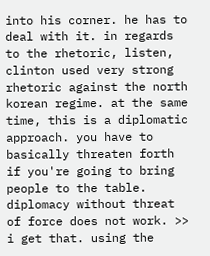into his corner. he has to deal with it. in regards to the rhetoric, listen, clinton used very strong rhetoric against the north korean regime. at the same time, this is a diplomatic approach. you have to basically threaten forth if you're going to bring people to the table. diplomacy without threat of force does not work. >> i get that. using the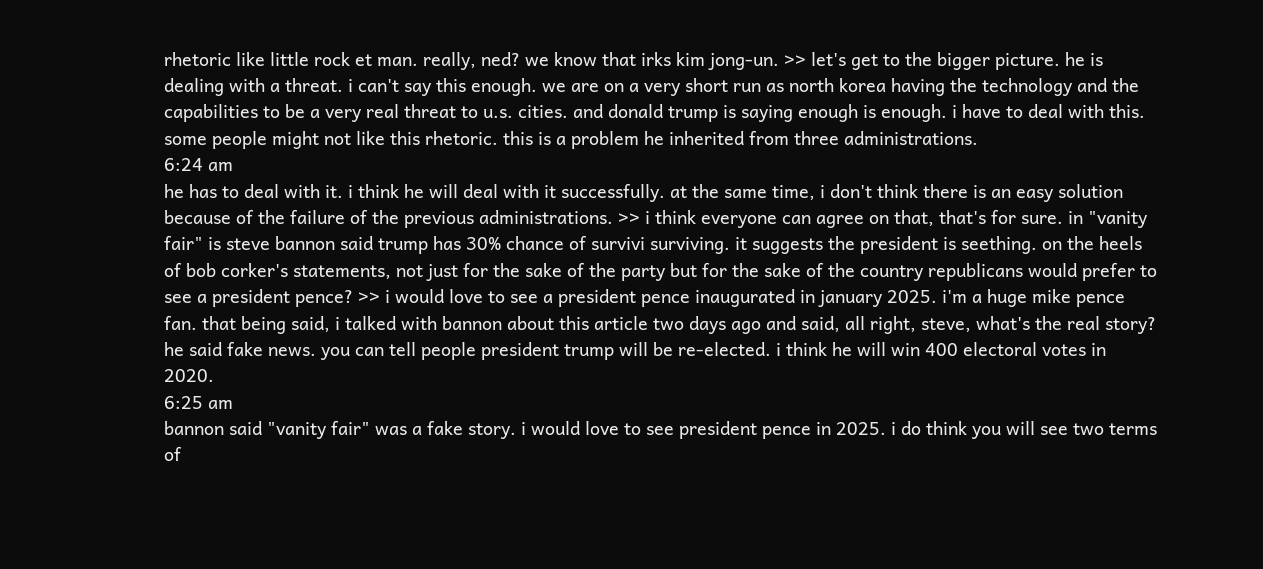rhetoric like little rock et man. really, ned? we know that irks kim jong-un. >> let's get to the bigger picture. he is dealing with a threat. i can't say this enough. we are on a very short run as north korea having the technology and the capabilities to be a very real threat to u.s. cities. and donald trump is saying enough is enough. i have to deal with this. some people might not like this rhetoric. this is a problem he inherited from three administrations.
6:24 am
he has to deal with it. i think he will deal with it successfully. at the same time, i don't think there is an easy solution because of the failure of the previous administrations. >> i think everyone can agree on that, that's for sure. in "vanity fair" is steve bannon said trump has 30% chance of survivi surviving. it suggests the president is seething. on the heels of bob corker's statements, not just for the sake of the party but for the sake of the country republicans would prefer to see a president pence? >> i would love to see a president pence inaugurated in january 2025. i'm a huge mike pence fan. that being said, i talked with bannon about this article two days ago and said, all right, steve, what's the real story? he said fake news. you can tell people president trump will be re-elected. i think he will win 400 electoral votes in 2020.
6:25 am
bannon said "vanity fair" was a fake story. i would love to see president pence in 2025. i do think you will see two terms of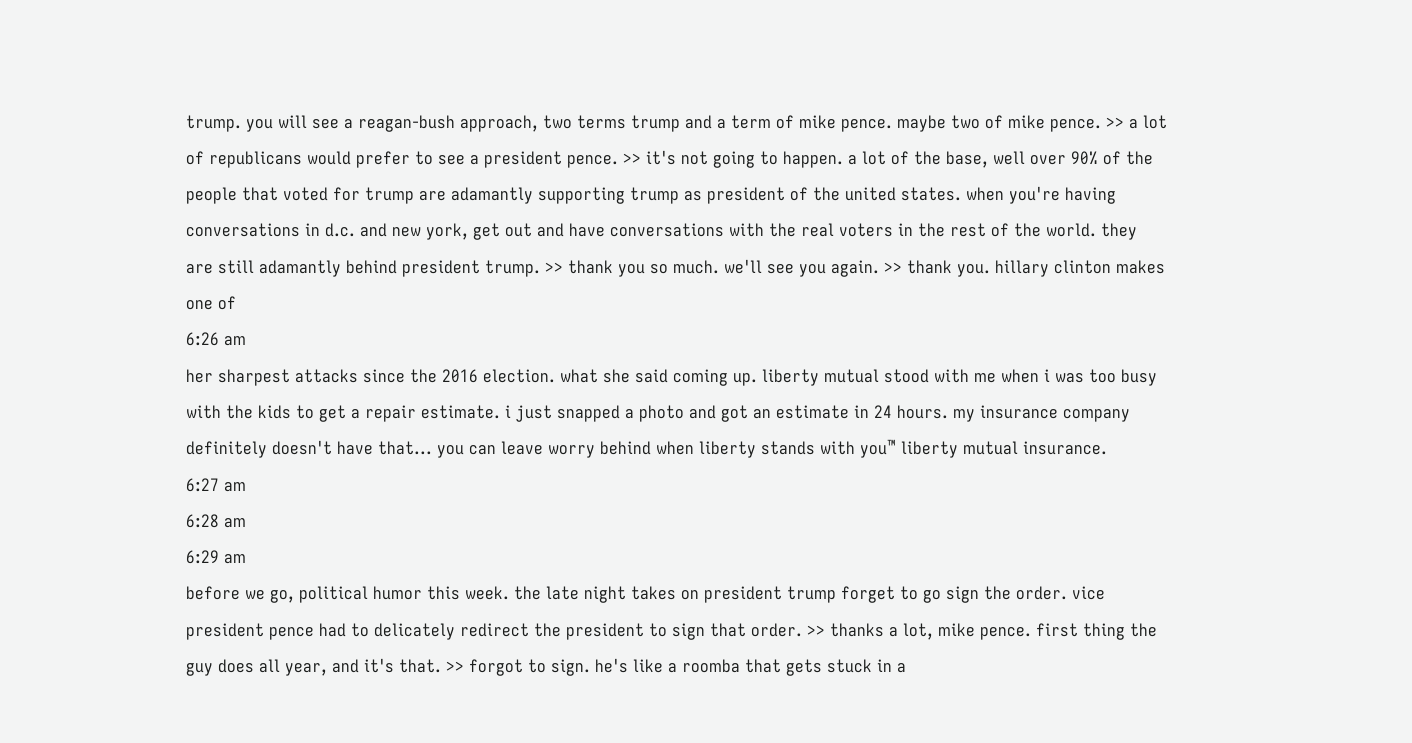trump. you will see a reagan-bush approach, two terms trump and a term of mike pence. maybe two of mike pence. >> a lot of republicans would prefer to see a president pence. >> it's not going to happen. a lot of the base, well over 90% of the people that voted for trump are adamantly supporting trump as president of the united states. when you're having conversations in d.c. and new york, get out and have conversations with the real voters in the rest of the world. they are still adamantly behind president trump. >> thank you so much. we'll see you again. >> thank you. hillary clinton makes one of
6:26 am
her sharpest attacks since the 2016 election. what she said coming up. liberty mutual stood with me when i was too busy with the kids to get a repair estimate. i just snapped a photo and got an estimate in 24 hours. my insurance company definitely doesn't have that... you can leave worry behind when liberty stands with you™ liberty mutual insurance.
6:27 am
6:28 am
6:29 am
before we go, political humor this week. the late night takes on president trump forget to go sign the order. vice president pence had to delicately redirect the president to sign that order. >> thanks a lot, mike pence. first thing the guy does all year, and it's that. >> forgot to sign. he's like a roomba that gets stuck in a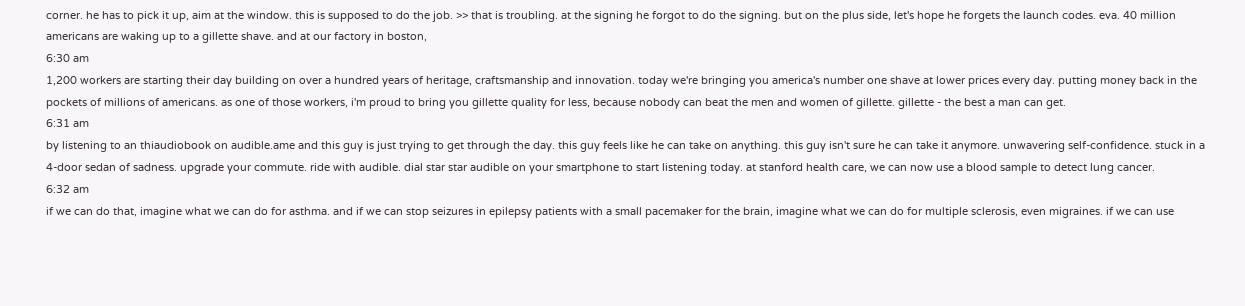corner. he has to pick it up, aim at the window. this is supposed to do the job. >> that is troubling. at the signing he forgot to do the signing. but on the plus side, let's hope he forgets the launch codes. eva. 40 million americans are waking up to a gillette shave. and at our factory in boston,
6:30 am
1,200 workers are starting their day building on over a hundred years of heritage, craftsmanship and innovation. today we're bringing you america's number one shave at lower prices every day. putting money back in the pockets of millions of americans. as one of those workers, i'm proud to bring you gillette quality for less, because nobody can beat the men and women of gillette. gillette - the best a man can get.
6:31 am
by listening to an thiaudiobook on audible.ame and this guy is just trying to get through the day. this guy feels like he can take on anything. this guy isn't sure he can take it anymore. unwavering self-confidence. stuck in a 4-door sedan of sadness. upgrade your commute. ride with audible. dial star star audible on your smartphone to start listening today. at stanford health care, we can now use a blood sample to detect lung cancer.
6:32 am
if we can do that, imagine what we can do for asthma. and if we can stop seizures in epilepsy patients with a small pacemaker for the brain, imagine what we can do for multiple sclerosis, even migraines. if we can use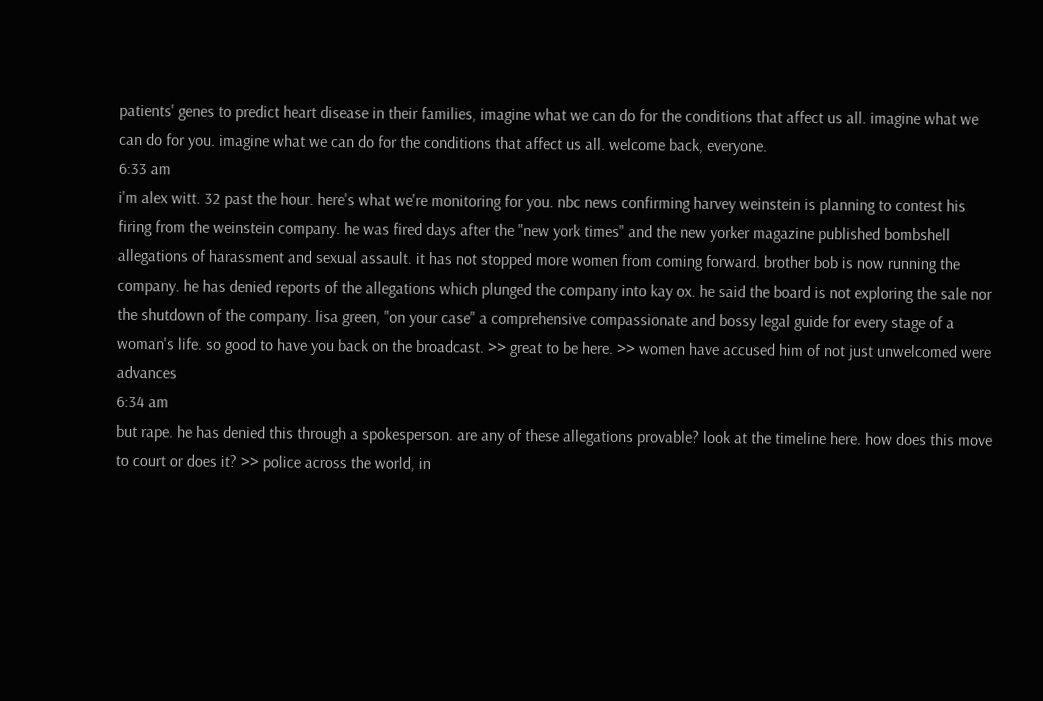patients' genes to predict heart disease in their families, imagine what we can do for the conditions that affect us all. imagine what we can do for you. imagine what we can do for the conditions that affect us all. welcome back, everyone.
6:33 am
i'm alex witt. 32 past the hour. here's what we're monitoring for you. nbc news confirming harvey weinstein is planning to contest his firing from the weinstein company. he was fired days after the "new york times" and the new yorker magazine published bombshell allegations of harassment and sexual assault. it has not stopped more women from coming forward. brother bob is now running the company. he has denied reports of the allegations which plunged the company into kay ox. he said the board is not exploring the sale nor the shutdown of the company. lisa green, "on your case" a comprehensive compassionate and bossy legal guide for every stage of a woman's life. so good to have you back on the broadcast. >> great to be here. >> women have accused him of not just unwelcomed were advances
6:34 am
but rape. he has denied this through a spokesperson. are any of these allegations provable? look at the timeline here. how does this move to court or does it? >> police across the world, in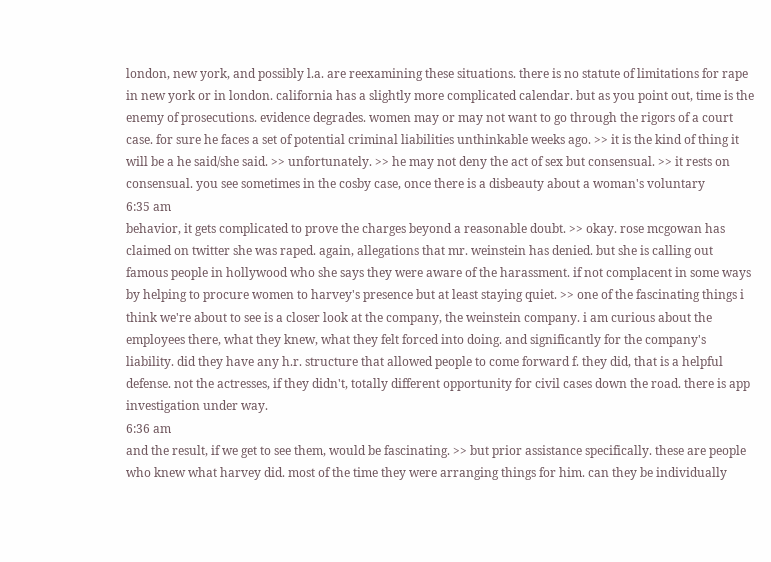london, new york, and possibly l.a. are reexamining these situations. there is no statute of limitations for rape in new york or in london. california has a slightly more complicated calendar. but as you point out, time is the enemy of prosecutions. evidence degrades. women may or may not want to go through the rigors of a court case. for sure he faces a set of potential criminal liabilities unthinkable weeks ago. >> it is the kind of thing it will be a he said/she said. >> unfortunately. >> he may not deny the act of sex but consensual. >> it rests on consensual. you see sometimes in the cosby case, once there is a disbeauty about a woman's voluntary
6:35 am
behavior, it gets complicated to prove the charges beyond a reasonable doubt. >> okay. rose mcgowan has claimed on twitter she was raped. again, allegations that mr. weinstein has denied. but she is calling out famous people in hollywood who she says they were aware of the harassment. if not complacent in some ways by helping to procure women to harvey's presence but at least staying quiet. >> one of the fascinating things i think we're about to see is a closer look at the company, the weinstein company. i am curious about the employees there, what they knew, what they felt forced into doing. and significantly for the company's liability. did they have any h.r. structure that allowed people to come forward f. they did, that is a helpful defense. not the actresses, if they didn't, totally different opportunity for civil cases down the road. there is app investigation under way.
6:36 am
and the result, if we get to see them, would be fascinating. >> but prior assistance specifically. these are people who knew what harvey did. most of the time they were arranging things for him. can they be individually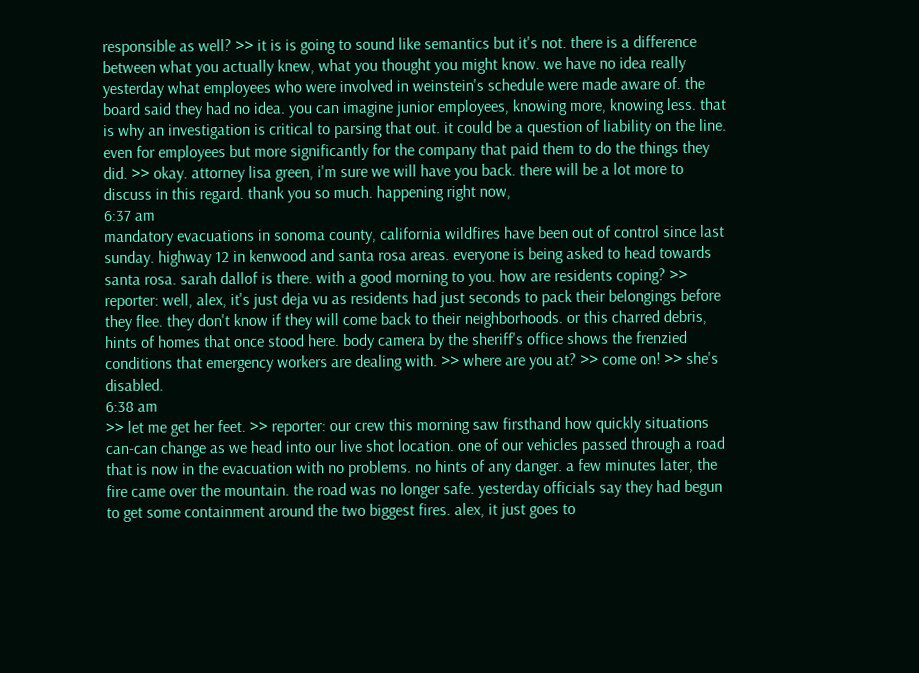responsible as well? >> it is is going to sound like semantics but it's not. there is a difference between what you actually knew, what you thought you might know. we have no idea really yesterday what employees who were involved in weinstein's schedule were made aware of. the board said they had no idea. you can imagine junior employees, knowing more, knowing less. that is why an investigation is critical to parsing that out. it could be a question of liability on the line. even for employees but more significantly for the company that paid them to do the things they did. >> okay. attorney lisa green, i'm sure we will have you back. there will be a lot more to discuss in this regard. thank you so much. happening right now,
6:37 am
mandatory evacuations in sonoma county, california wildfires have been out of control since last sunday. highway 12 in kenwood and santa rosa areas. everyone is being asked to head towards santa rosa. sarah dallof is there. with a good morning to you. how are residents coping? >> reporter: well, alex, it's just deja vu as residents had just seconds to pack their belongings before they flee. they don't know if they will come back to their neighborhoods. or this charred debris, hints of homes that once stood here. body camera by the sheriff's office shows the frenzied conditions that emergency workers are dealing with. >> where are you at? >> come on! >> she's disabled.
6:38 am
>> let me get her feet. >> reporter: our crew this morning saw firsthand how quickly situations can-can change as we head into our live shot location. one of our vehicles passed through a road that is now in the evacuation with no problems. no hints of any danger. a few minutes later, the fire came over the mountain. the road was no longer safe. yesterday officials say they had begun to get some containment around the two biggest fires. alex, it just goes to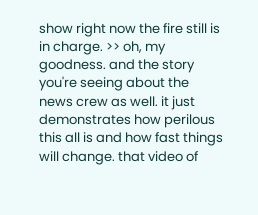show right now the fire still is in charge. >> oh, my goodness. and the story you're seeing about the news crew as well. it just demonstrates how perilous this all is and how fast things will change. that video of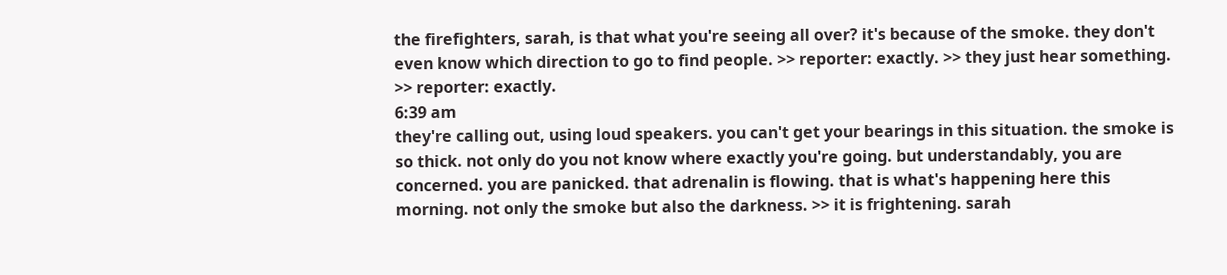the firefighters, sarah, is that what you're seeing all over? it's because of the smoke. they don't even know which direction to go to find people. >> reporter: exactly. >> they just hear something. >> reporter: exactly.
6:39 am
they're calling out, using loud speakers. you can't get your bearings in this situation. the smoke is so thick. not only do you not know where exactly you're going. but understandably, you are concerned. you are panicked. that adrenalin is flowing. that is what's happening here this morning. not only the smoke but also the darkness. >> it is frightening. sarah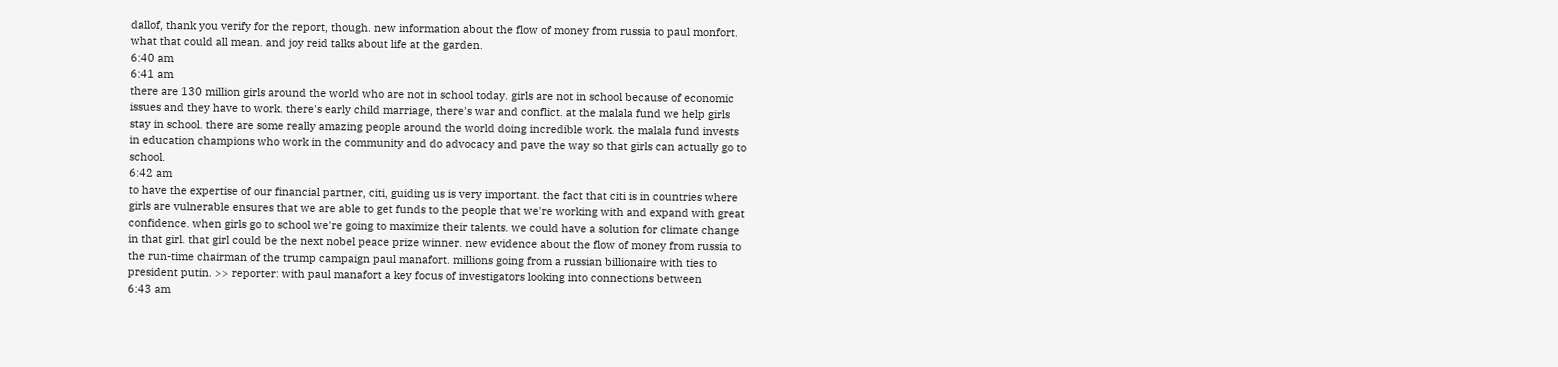dallof, thank you verify for the report, though. new information about the flow of money from russia to paul monfort. what that could all mean. and joy reid talks about life at the garden.
6:40 am
6:41 am
there are 130 million girls around the world who are not in school today. girls are not in school because of economic issues and they have to work. there's early child marriage, there's war and conflict. at the malala fund we help girls stay in school. there are some really amazing people around the world doing incredible work. the malala fund invests in education champions who work in the community and do advocacy and pave the way so that girls can actually go to school.
6:42 am
to have the expertise of our financial partner, citi, guiding us is very important. the fact that citi is in countries where girls are vulnerable ensures that we are able to get funds to the people that we're working with and expand with great confidence. when girls go to school we're going to maximize their talents. we could have a solution for climate change in that girl. that girl could be the next nobel peace prize winner. new evidence about the flow of money from russia to the run-time chairman of the trump campaign paul manafort. millions going from a russian billionaire with ties to president putin. >> reporter: with paul manafort a key focus of investigators looking into connections between
6:43 am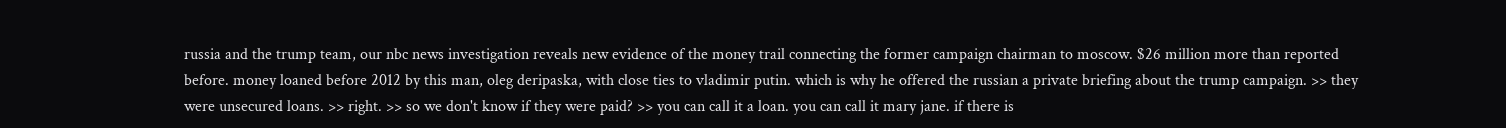russia and the trump team, our nbc news investigation reveals new evidence of the money trail connecting the former campaign chairman to moscow. $26 million more than reported before. money loaned before 2012 by this man, oleg deripaska, with close ties to vladimir putin. which is why he offered the russian a private briefing about the trump campaign. >> they were unsecured loans. >> right. >> so we don't know if they were paid? >> you can call it a loan. you can call it mary jane. if there is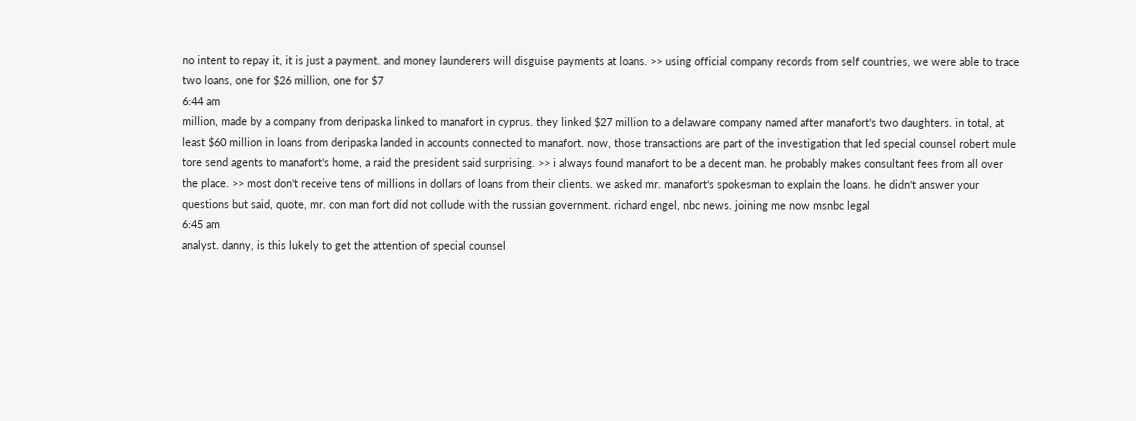no intent to repay it, it is just a payment. and money launderers will disguise payments at loans. >> using official company records from self countries, we were able to trace two loans, one for $26 million, one for $7
6:44 am
million, made by a company from deripaska linked to manafort in cyprus. they linked $27 million to a delaware company named after manafort's two daughters. in total, at least $60 million in loans from deripaska landed in accounts connected to manafort. now, those transactions are part of the investigation that led special counsel robert mule tore send agents to manafort's home, a raid the president said surprising. >> i always found manafort to be a decent man. he probably makes consultant fees from all over the place. >> most don't receive tens of millions in dollars of loans from their clients. we asked mr. manafort's spokesman to explain the loans. he didn't answer your questions but said, quote, mr. con man fort did not collude with the russian government. richard engel, nbc news. joining me now msnbc legal
6:45 am
analyst. danny, is this lukely to get the attention of special counsel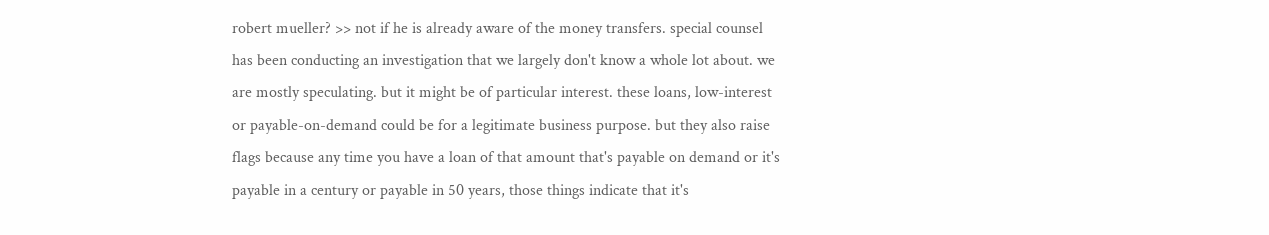robert mueller? >> not if he is already aware of the money transfers. special counsel has been conducting an investigation that we largely don't know a whole lot about. we are mostly speculating. but it might be of particular interest. these loans, low-interest or payable-on-demand could be for a legitimate business purpose. but they also raise flags because any time you have a loan of that amount that's payable on demand or it's payable in a century or payable in 50 years, those things indicate that it's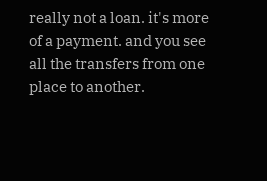really not a loan. it's more of a payment. and you see all the transfers from one place to another.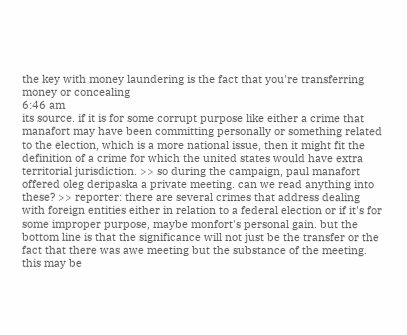the key with money laundering is the fact that you're transferring money or concealing
6:46 am
its source. if it is for some corrupt purpose like either a crime that manafort may have been committing personally or something related to the election, which is a more national issue, then it might fit the definition of a crime for which the united states would have extra territorial jurisdiction. >> so during the campaign, paul manafort offered oleg deripaska a private meeting. can we read anything into these? >> reporter: there are several crimes that address dealing with foreign entities either in relation to a federal election or if it's for some improper purpose, maybe monfort's personal gain. but the bottom line is that the significance will not just be the transfer or the fact that there was awe meeting but the substance of the meeting. this may be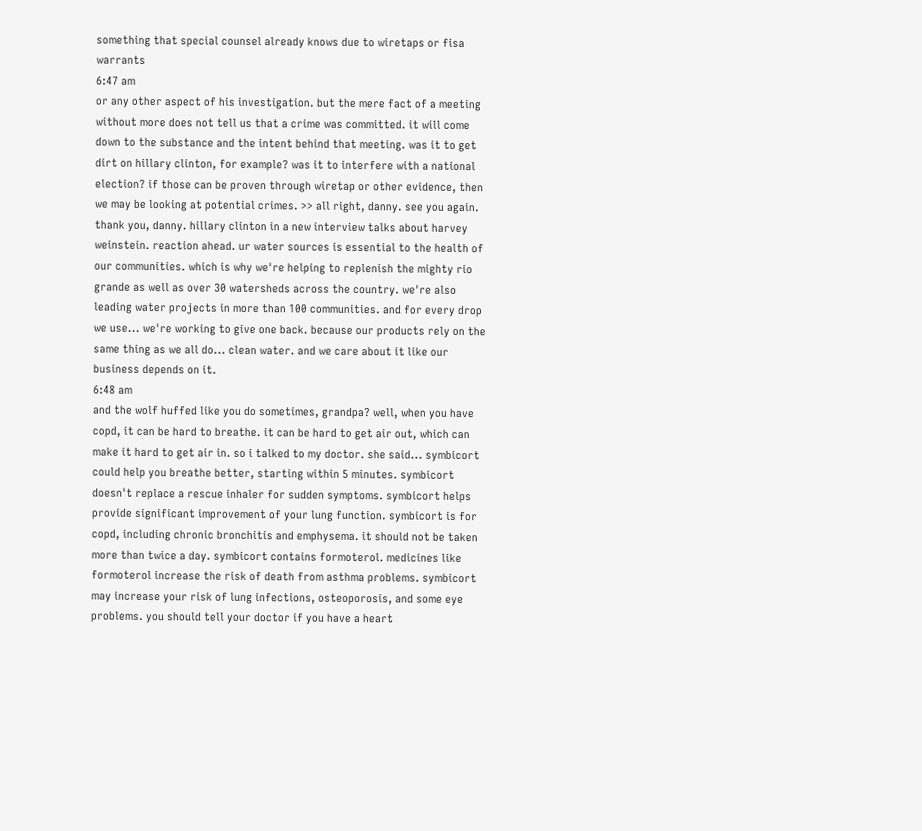something that special counsel already knows due to wiretaps or fisa warrants
6:47 am
or any other aspect of his investigation. but the mere fact of a meeting without more does not tell us that a crime was committed. it will come down to the substance and the intent behind that meeting. was it to get dirt on hillary clinton, for example? was it to interfere with a national election? if those can be proven through wiretap or other evidence, then we may be looking at potential crimes. >> all right, danny. see you again. thank you, danny. hillary clinton in a new interview talks about harvey weinstein. reaction ahead. ur water sources is essential to the health of our communities. which is why we're helping to replenish the mighty rio grande as well as over 30 watersheds across the country. we're also leading water projects in more than 100 communities. and for every drop we use... we're working to give one back. because our products rely on the same thing as we all do... clean water. and we care about it like our business depends on it.
6:48 am
and the wolf huffed like you do sometimes, grandpa? well, when you have copd, it can be hard to breathe. it can be hard to get air out, which can make it hard to get air in. so i talked to my doctor. she said... symbicort could help you breathe better, starting within 5 minutes. symbicort doesn't replace a rescue inhaler for sudden symptoms. symbicort helps provide significant improvement of your lung function. symbicort is for copd, including chronic bronchitis and emphysema. it should not be taken more than twice a day. symbicort contains formoterol. medicines like formoterol increase the risk of death from asthma problems. symbicort may increase your risk of lung infections, osteoporosis, and some eye problems. you should tell your doctor if you have a heart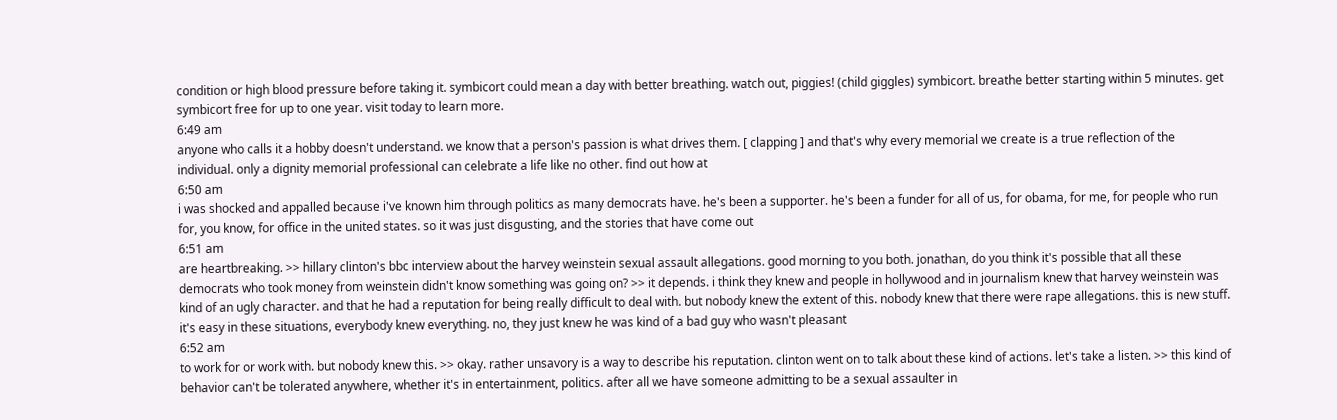condition or high blood pressure before taking it. symbicort could mean a day with better breathing. watch out, piggies! (child giggles) symbicort. breathe better starting within 5 minutes. get symbicort free for up to one year. visit today to learn more.
6:49 am
anyone who calls it a hobby doesn't understand. we know that a person's passion is what drives them. [ clapping ] and that's why every memorial we create is a true reflection of the individual. only a dignity memorial professional can celebrate a life like no other. find out how at
6:50 am
i was shocked and appalled because i've known him through politics as many democrats have. he's been a supporter. he's been a funder for all of us, for obama, for me, for people who run for, you know, for office in the united states. so it was just disgusting, and the stories that have come out
6:51 am
are heartbreaking. >> hillary clinton's bbc interview about the harvey weinstein sexual assault allegations. good morning to you both. jonathan, do you think it's possible that all these democrats who took money from weinstein didn't know something was going on? >> it depends. i think they knew and people in hollywood and in journalism knew that harvey weinstein was kind of an ugly character. and that he had a reputation for being really difficult to deal with. but nobody knew the extent of this. nobody knew that there were rape allegations. this is new stuff. it's easy in these situations, everybody knew everything. no, they just knew he was kind of a bad guy who wasn't pleasant
6:52 am
to work for or work with. but nobody knew this. >> okay. rather unsavory is a way to describe his reputation. clinton went on to talk about these kind of actions. let's take a listen. >> this kind of behavior can't be tolerated anywhere, whether it's in entertainment, politics. after all we have someone admitting to be a sexual assaulter in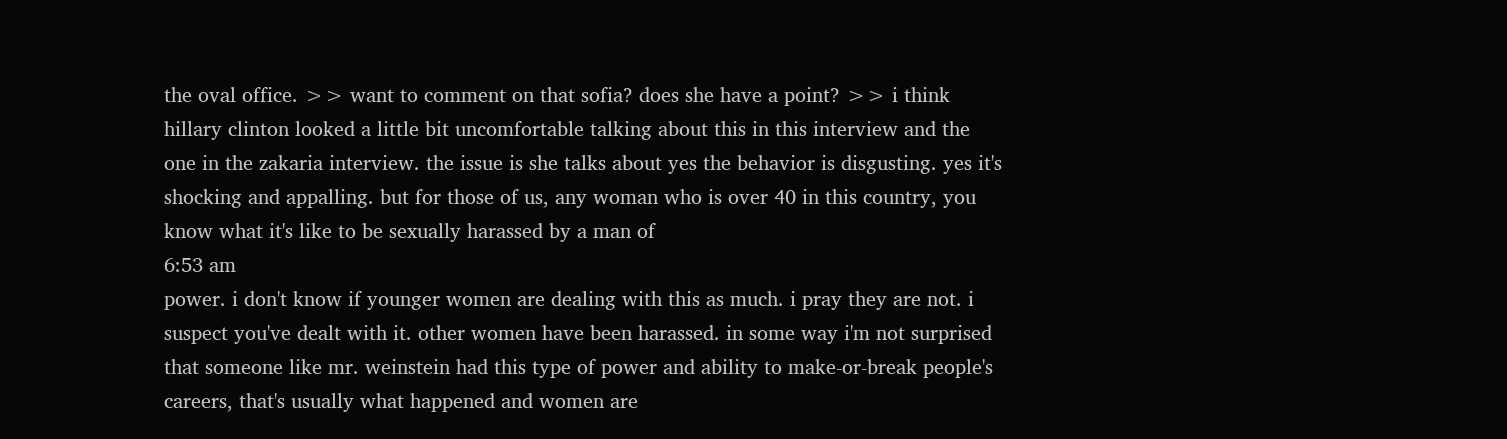the oval office. >> want to comment on that sofia? does she have a point? >> i think hillary clinton looked a little bit uncomfortable talking about this in this interview and the one in the zakaria interview. the issue is she talks about yes the behavior is disgusting. yes it's shocking and appalling. but for those of us, any woman who is over 40 in this country, you know what it's like to be sexually harassed by a man of
6:53 am
power. i don't know if younger women are dealing with this as much. i pray they are not. i suspect you've dealt with it. other women have been harassed. in some way i'm not surprised that someone like mr. weinstein had this type of power and ability to make-or-break people's careers, that's usually what happened and women are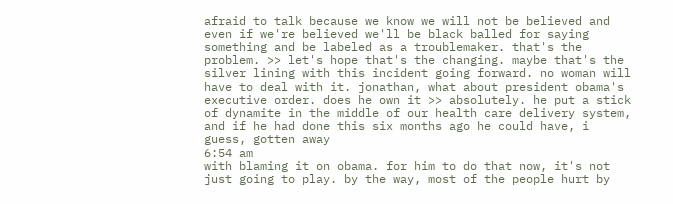afraid to talk because we know we will not be believed and even if we're believed we'll be black balled for saying something and be labeled as a troublemaker. that's the problem. >> let's hope that's the changing. maybe that's the silver lining with this incident going forward. no woman will have to deal with it. jonathan, what about president obama's executive order. does he own it >> absolutely. he put a stick of dynamite in the middle of our health care delivery system, and if he had done this six months ago he could have, i guess, gotten away
6:54 am
with blaming it on obama. for him to do that now, it's not just going to play. by the way, most of the people hurt by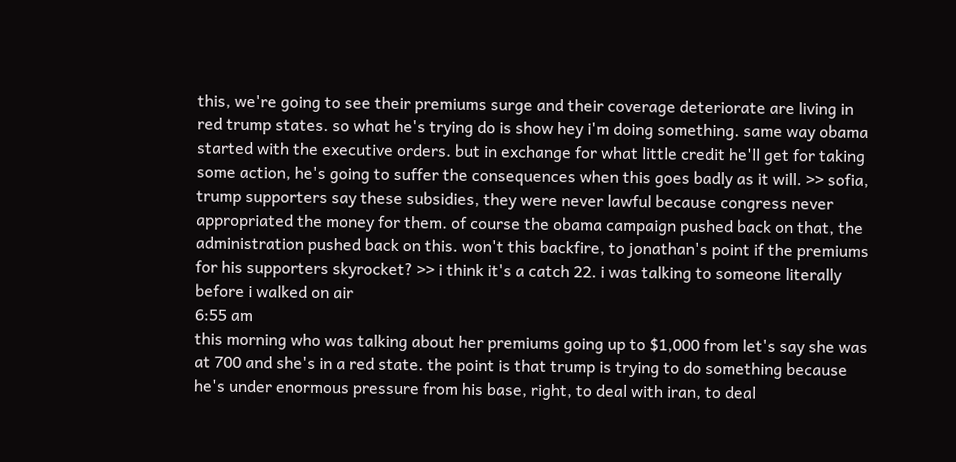this, we're going to see their premiums surge and their coverage deteriorate are living in red trump states. so what he's trying do is show hey i'm doing something. same way obama started with the executive orders. but in exchange for what little credit he'll get for taking some action, he's going to suffer the consequences when this goes badly as it will. >> sofia, trump supporters say these subsidies, they were never lawful because congress never appropriated the money for them. of course the obama campaign pushed back on that, the administration pushed back on this. won't this backfire, to jonathan's point if the premiums for his supporters skyrocket? >> i think it's a catch 22. i was talking to someone literally before i walked on air
6:55 am
this morning who was talking about her premiums going up to $1,000 from let's say she was at 700 and she's in a red state. the point is that trump is trying to do something because he's under enormous pressure from his base, right, to deal with iran, to deal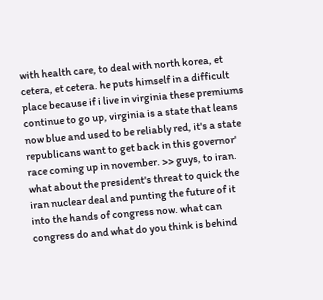with health care, to deal with north korea, et cetera, et cetera. he puts himself in a difficult place because if i live in virginia these premiums continue to go up, virginia is a state that leans now blue and used to be reliably red, it's a state republicans want to get back in this governor' race coming up in november. >> guys, to iran. what about the president's threat to quick the iran nuclear deal and punting the future of it into the hands of congress now. what can congress do and what do you think is behind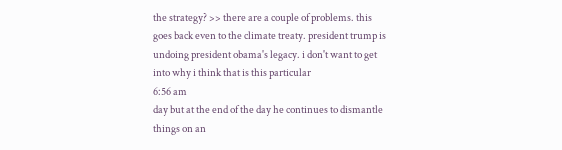the strategy? >> there are a couple of problems. this goes back even to the climate treaty. president trump is undoing president obama's legacy. i don't want to get into why i think that is this particular
6:56 am
day but at the end of the day he continues to dismantle things on an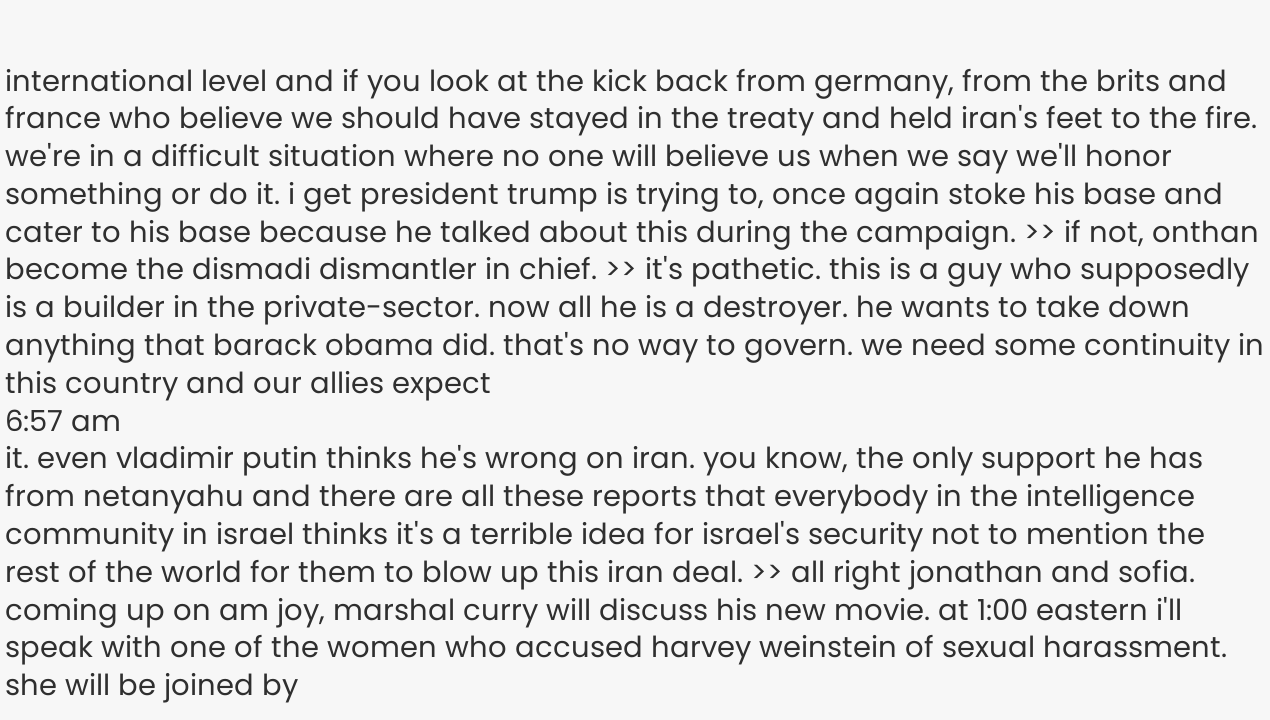international level and if you look at the kick back from germany, from the brits and france who believe we should have stayed in the treaty and held iran's feet to the fire. we're in a difficult situation where no one will believe us when we say we'll honor something or do it. i get president trump is trying to, once again stoke his base and cater to his base because he talked about this during the campaign. >> if not, onthan become the dismadi dismantler in chief. >> it's pathetic. this is a guy who supposedly is a builder in the private-sector. now all he is a destroyer. he wants to take down anything that barack obama did. that's no way to govern. we need some continuity in this country and our allies expect
6:57 am
it. even vladimir putin thinks he's wrong on iran. you know, the only support he has from netanyahu and there are all these reports that everybody in the intelligence community in israel thinks it's a terrible idea for israel's security not to mention the rest of the world for them to blow up this iran deal. >> all right jonathan and sofia. coming up on am joy, marshal curry will discuss his new movie. at 1:00 eastern i'll speak with one of the women who accused harvey weinstein of sexual harassment. she will be joined by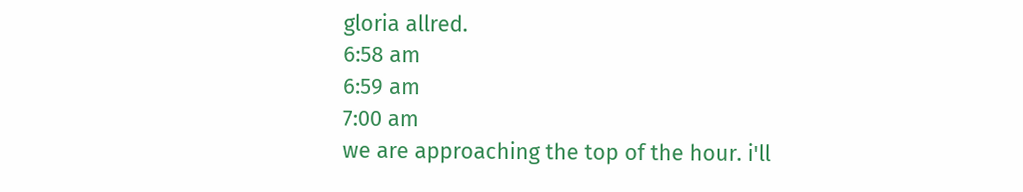gloria allred.
6:58 am
6:59 am
7:00 am
we are approaching the top of the hour. i'll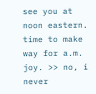see you at noon eastern. time to make way for a.m. joy. >> no, i never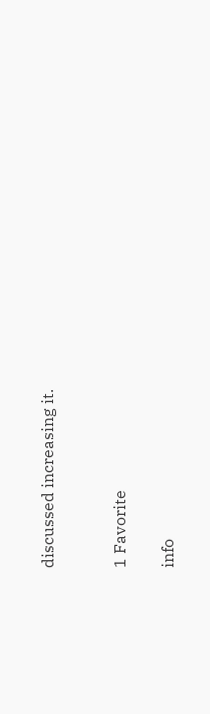discussed increasing it.


1 Favorite

info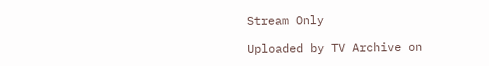Stream Only

Uploaded by TV Archive on